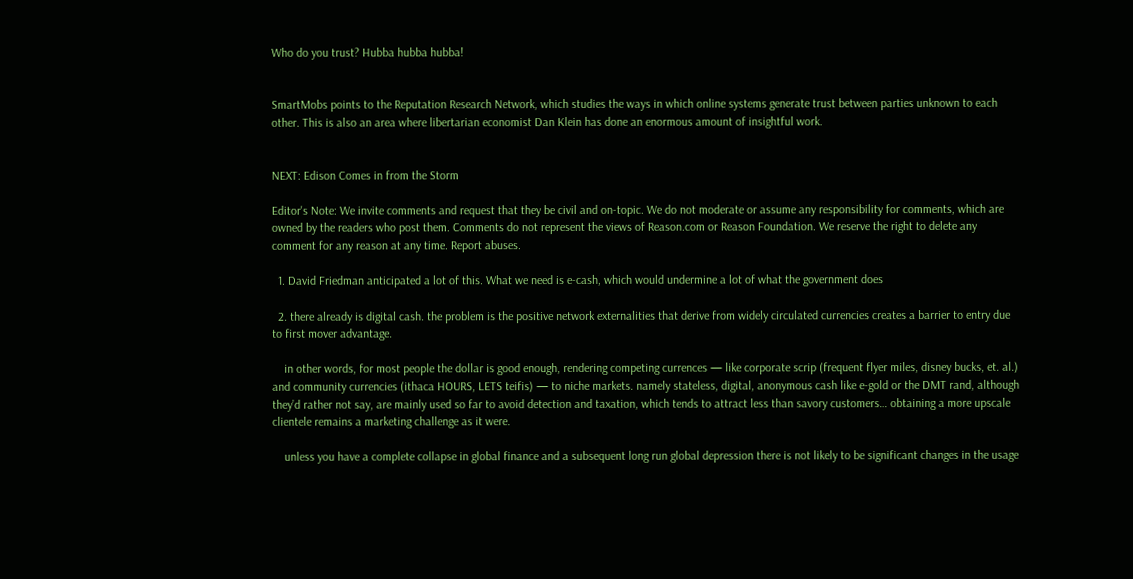Who do you trust? Hubba hubba hubba!


SmartMobs points to the Reputation Research Network, which studies the ways in which online systems generate trust between parties unknown to each other. This is also an area where libertarian economist Dan Klein has done an enormous amount of insightful work.


NEXT: Edison Comes in from the Storm

Editor's Note: We invite comments and request that they be civil and on-topic. We do not moderate or assume any responsibility for comments, which are owned by the readers who post them. Comments do not represent the views of Reason.com or Reason Foundation. We reserve the right to delete any comment for any reason at any time. Report abuses.

  1. David Friedman anticipated a lot of this. What we need is e-cash, which would undermine a lot of what the government does

  2. there already is digital cash. the problem is the positive network externalities that derive from widely circulated currencies creates a barrier to entry due to first mover advantage.

    in other words, for most people the dollar is good enough, rendering competing currences — like corporate scrip (frequent flyer miles, disney bucks, et. al.) and community currencies (ithaca HOURS, LETS teifis) — to niche markets. namely stateless, digital, anonymous cash like e-gold or the DMT rand, although they’d rather not say, are mainly used so far to avoid detection and taxation, which tends to attract less than savory customers… obtaining a more upscale clientele remains a marketing challenge as it were.

    unless you have a complete collapse in global finance and a subsequent long run global depression there is not likely to be significant changes in the usage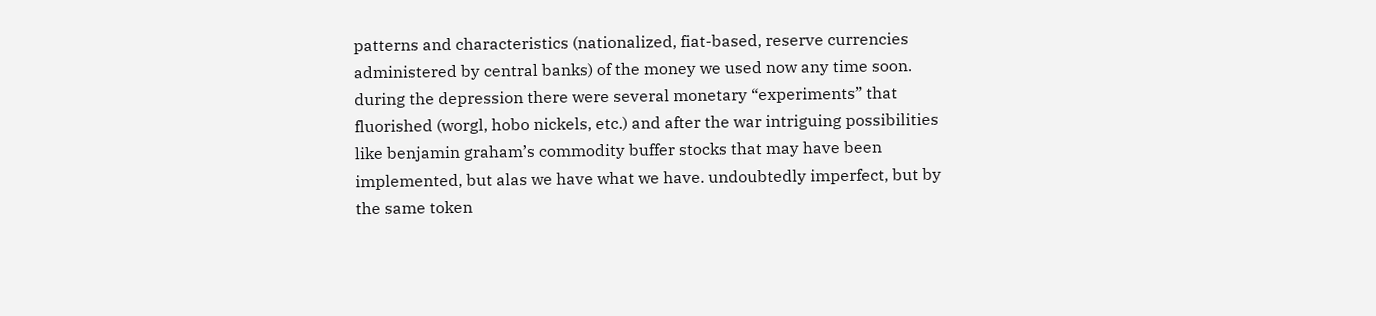patterns and characteristics (nationalized, fiat-based, reserve currencies administered by central banks) of the money we used now any time soon. during the depression there were several monetary “experiments” that fluorished (worgl, hobo nickels, etc.) and after the war intriguing possibilities like benjamin graham’s commodity buffer stocks that may have been implemented, but alas we have what we have. undoubtedly imperfect, but by the same token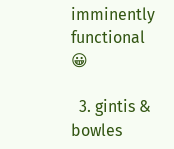imminently functional 😀

  3. gintis & bowles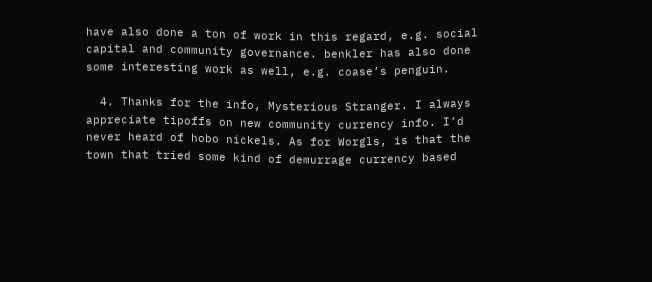have also done a ton of work in this regard, e.g. social capital and community governance. benkler has also done some interesting work as well, e.g. coase’s penguin.

  4. Thanks for the info, Mysterious Stranger. I always appreciate tipoffs on new community currency info. I’d never heard of hobo nickels. As for Worgls, is that the town that tried some kind of demurrage currency based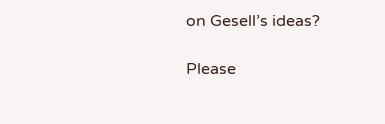on Gesell’s ideas?

Please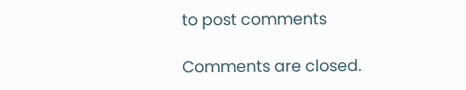to post comments

Comments are closed.